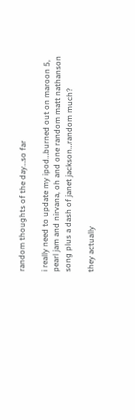random thoughts of the day…so far

i really need to update my ipod…burned out on maroon 5, pearl jam and nirvana, oh and one random matt nathanson song plus a dash of janet jackson…random much?

they actually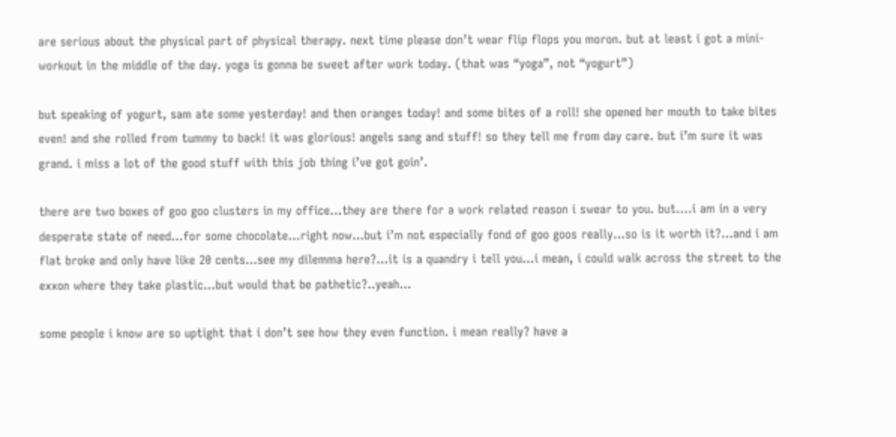are serious about the physical part of physical therapy. next time please don’t wear flip flops you moron. but at least i got a mini-workout in the middle of the day. yoga is gonna be sweet after work today. (that was “yoga”, not “yogurt”)

but speaking of yogurt, sam ate some yesterday! and then oranges today! and some bites of a roll! she opened her mouth to take bites even! and she rolled from tummy to back! it was glorious! angels sang and stuff! so they tell me from day care. but i’m sure it was grand. i miss a lot of the good stuff with this job thing i’ve got goin’.

there are two boxes of goo goo clusters in my office…they are there for a work related reason i swear to you. but….i am in a very desperate state of need…for some chocolate…right now…but i’m not especially fond of goo goos really…so is it worth it?…and i am flat broke and only have like 20 cents…see my dilemma here?…it is a quandry i tell you…i mean, i could walk across the street to the exxon where they take plastic…but would that be pathetic?..yeah…

some people i know are so uptight that i don’t see how they even function. i mean really? have a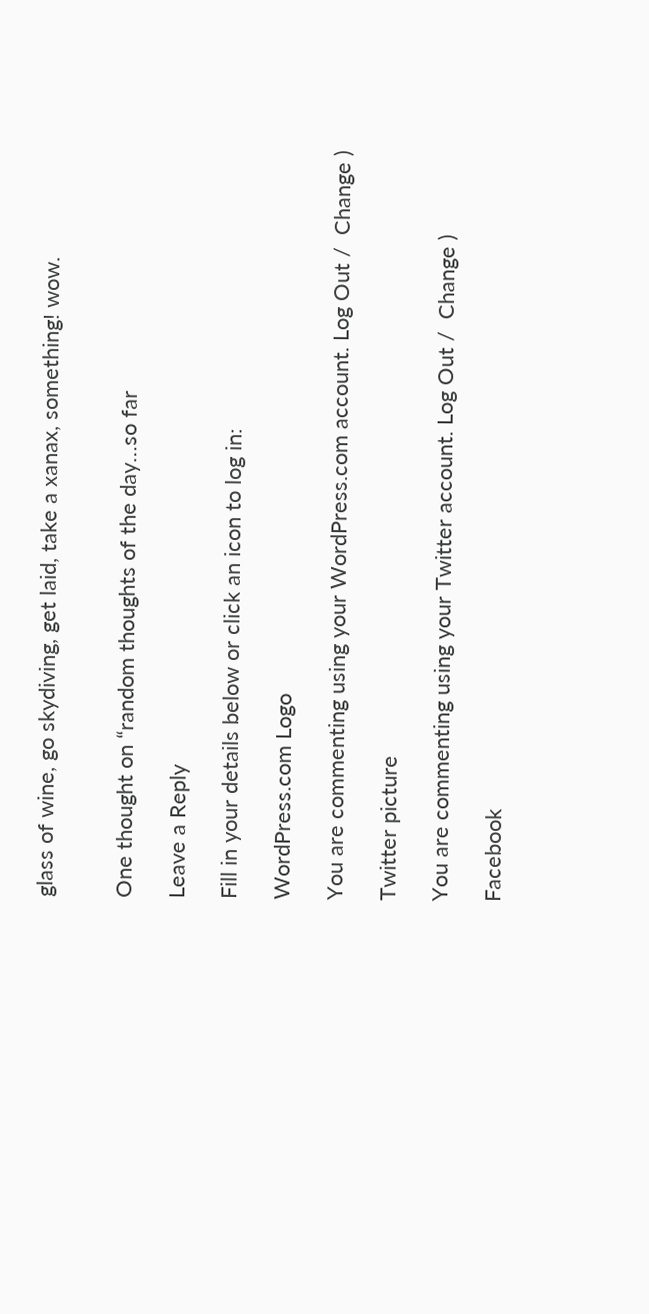glass of wine, go skydiving, get laid, take a xanax, something! wow.


One thought on “random thoughts of the day…so far

Leave a Reply

Fill in your details below or click an icon to log in:

WordPress.com Logo

You are commenting using your WordPress.com account. Log Out /  Change )

Twitter picture

You are commenting using your Twitter account. Log Out /  Change )

Facebook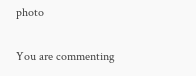photo

You are commenting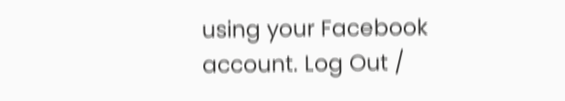using your Facebook account. Log Out /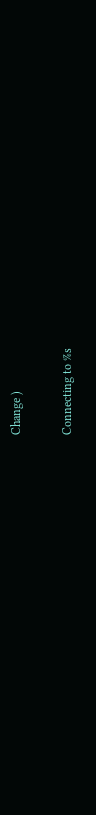Change )

Connecting to %s